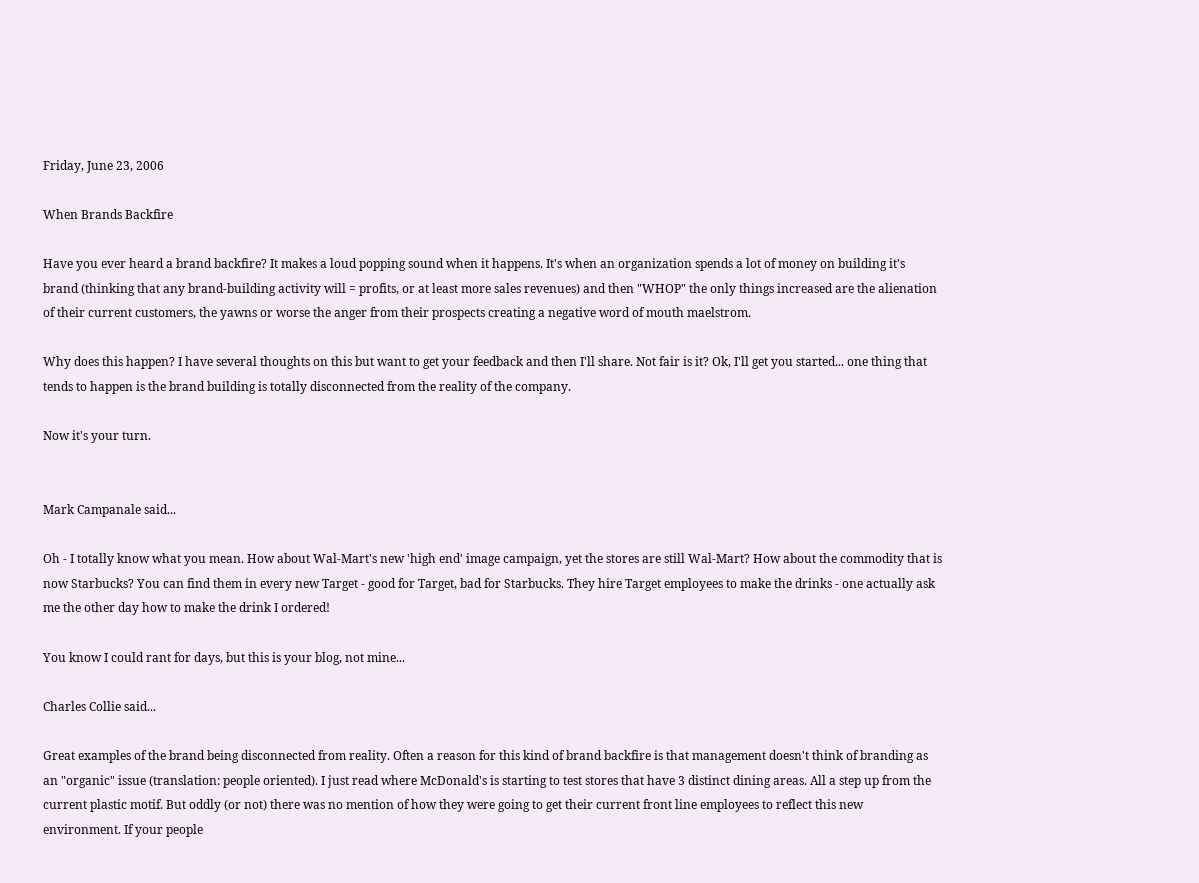Friday, June 23, 2006

When Brands Backfire

Have you ever heard a brand backfire? It makes a loud popping sound when it happens. It's when an organization spends a lot of money on building it's brand (thinking that any brand-building activity will = profits, or at least more sales revenues) and then "WHOP" the only things increased are the alienation of their current customers, the yawns or worse the anger from their prospects creating a negative word of mouth maelstrom.

Why does this happen? I have several thoughts on this but want to get your feedback and then I'll share. Not fair is it? Ok, I'll get you started... one thing that tends to happen is the brand building is totally disconnected from the reality of the company.

Now it's your turn.


Mark Campanale said...

Oh - I totally know what you mean. How about Wal-Mart's new 'high end' image campaign, yet the stores are still Wal-Mart? How about the commodity that is now Starbucks? You can find them in every new Target - good for Target, bad for Starbucks. They hire Target employees to make the drinks - one actually ask me the other day how to make the drink I ordered!

You know I could rant for days, but this is your blog, not mine...

Charles Collie said...

Great examples of the brand being disconnected from reality. Often a reason for this kind of brand backfire is that management doesn't think of branding as an "organic" issue (translation: people oriented). I just read where McDonald's is starting to test stores that have 3 distinct dining areas. All a step up from the current plastic motif. But oddly (or not) there was no mention of how they were going to get their current front line employees to reflect this new environment. If your people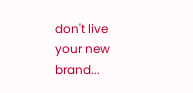don't live your new brand...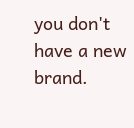you don't have a new brand.